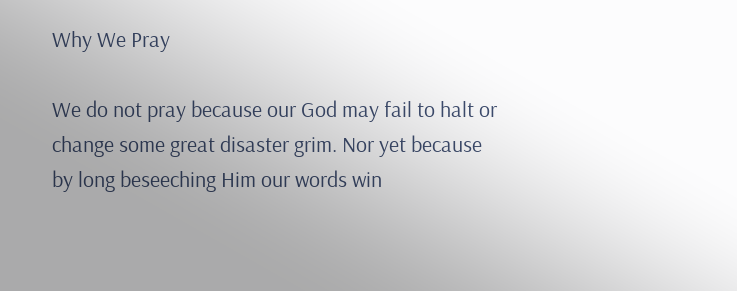Why We Pray

We do not pray because our God may fail to halt or change some great disaster grim. Nor yet because by long beseeching Him our words win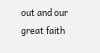out and our great faith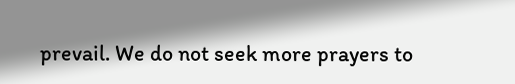prevail. We do not seek more prayers to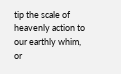tip the scale of heavenly action to our earthly whim, or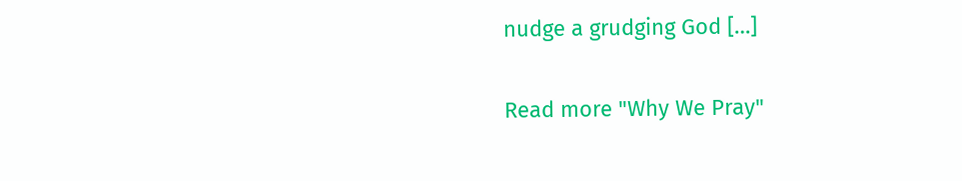nudge a grudging God […]

Read more "Why We Pray"